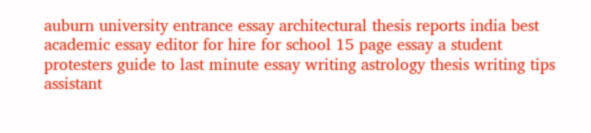auburn university entrance essay architectural thesis reports india best academic essay editor for hire for school 15 page essay a student protesters guide to last minute essay writing astrology thesis writing tips assistant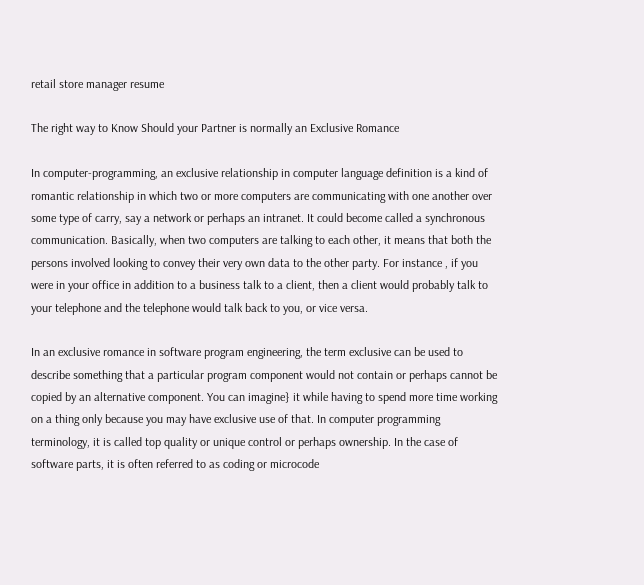retail store manager resume

The right way to Know Should your Partner is normally an Exclusive Romance

In computer-programming, an exclusive relationship in computer language definition is a kind of romantic relationship in which two or more computers are communicating with one another over some type of carry, say a network or perhaps an intranet. It could become called a synchronous communication. Basically, when two computers are talking to each other, it means that both the persons involved looking to convey their very own data to the other party. For instance , if you were in your office in addition to a business talk to a client, then a client would probably talk to your telephone and the telephone would talk back to you, or vice versa.

In an exclusive romance in software program engineering, the term exclusive can be used to describe something that a particular program component would not contain or perhaps cannot be copied by an alternative component. You can imagine} it while having to spend more time working on a thing only because you may have exclusive use of that. In computer programming terminology, it is called top quality or unique control or perhaps ownership. In the case of software parts, it is often referred to as coding or microcode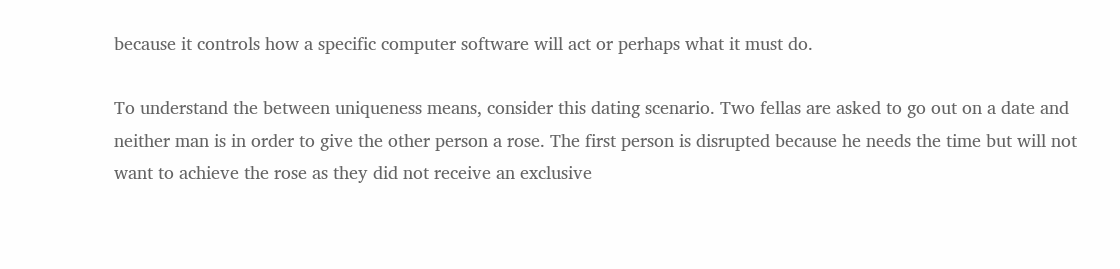because it controls how a specific computer software will act or perhaps what it must do.

To understand the between uniqueness means, consider this dating scenario. Two fellas are asked to go out on a date and neither man is in order to give the other person a rose. The first person is disrupted because he needs the time but will not want to achieve the rose as they did not receive an exclusive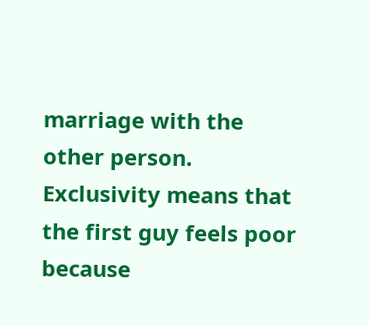marriage with the other person. Exclusivity means that the first guy feels poor because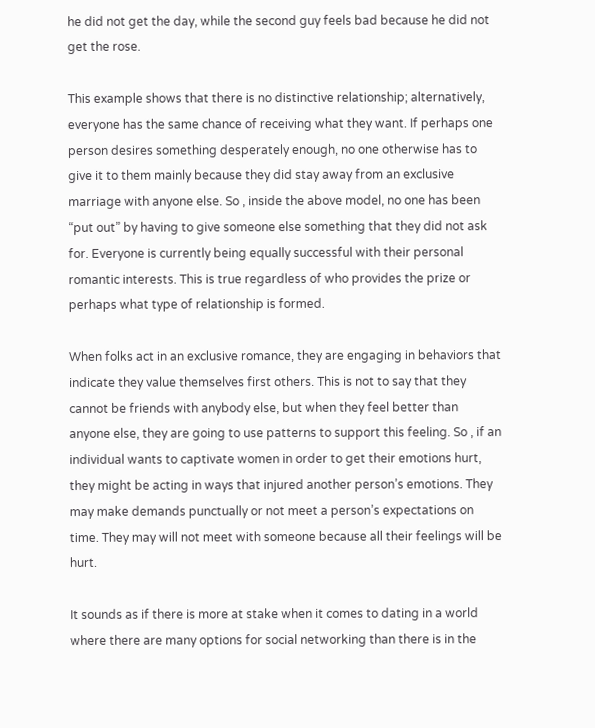he did not get the day, while the second guy feels bad because he did not get the rose.

This example shows that there is no distinctive relationship; alternatively, everyone has the same chance of receiving what they want. If perhaps one person desires something desperately enough, no one otherwise has to give it to them mainly because they did stay away from an exclusive marriage with anyone else. So , inside the above model, no one has been “put out” by having to give someone else something that they did not ask for. Everyone is currently being equally successful with their personal romantic interests. This is true regardless of who provides the prize or perhaps what type of relationship is formed.

When folks act in an exclusive romance, they are engaging in behaviors that indicate they value themselves first others. This is not to say that they cannot be friends with anybody else, but when they feel better than anyone else, they are going to use patterns to support this feeling. So , if an individual wants to captivate women in order to get their emotions hurt, they might be acting in ways that injured another person’s emotions. They may make demands punctually or not meet a person’s expectations on time. They may will not meet with someone because all their feelings will be hurt.

It sounds as if there is more at stake when it comes to dating in a world where there are many options for social networking than there is in the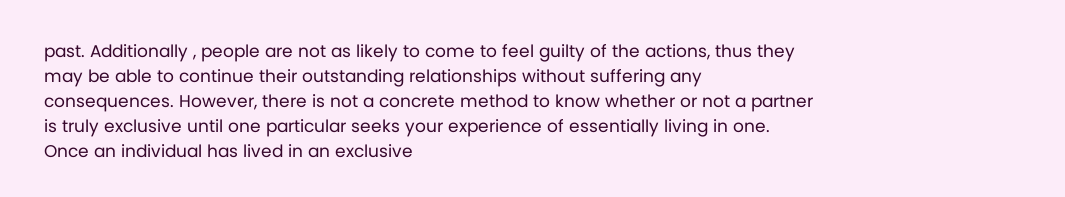past. Additionally , people are not as likely to come to feel guilty of the actions, thus they may be able to continue their outstanding relationships without suffering any consequences. However, there is not a concrete method to know whether or not a partner is truly exclusive until one particular seeks your experience of essentially living in one. Once an individual has lived in an exclusive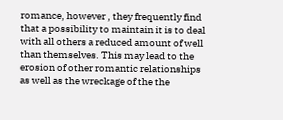romance, however , they frequently find that a possibility to maintain it is to deal with all others a reduced amount of well than themselves. This may lead to the erosion of other romantic relationships as well as the wreckage of the the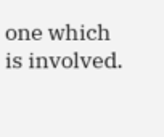one which is involved.